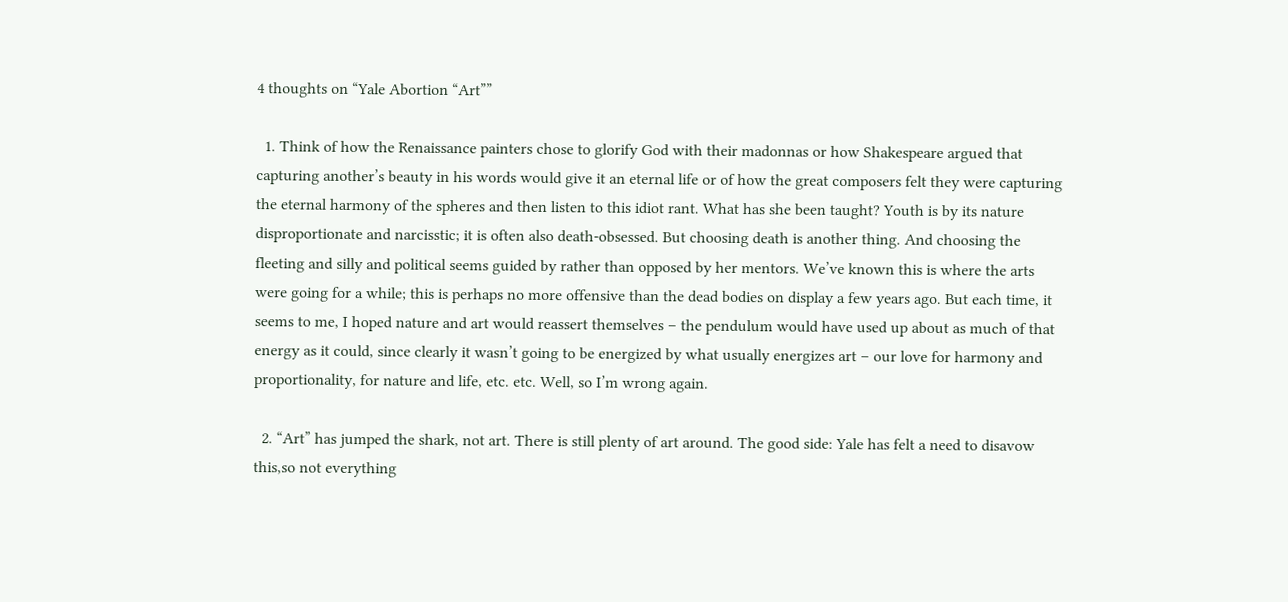4 thoughts on “Yale Abortion “Art””

  1. Think of how the Renaissance painters chose to glorify God with their madonnas or how Shakespeare argued that capturing another’s beauty in his words would give it an eternal life or of how the great composers felt they were capturing the eternal harmony of the spheres and then listen to this idiot rant. What has she been taught? Youth is by its nature disproportionate and narcisstic; it is often also death-obsessed. But choosing death is another thing. And choosing the fleeting and silly and political seems guided by rather than opposed by her mentors. We’ve known this is where the arts were going for a while; this is perhaps no more offensive than the dead bodies on display a few years ago. But each time, it seems to me, I hoped nature and art would reassert themselves – the pendulum would have used up about as much of that energy as it could, since clearly it wasn’t going to be energized by what usually energizes art – our love for harmony and proportionality, for nature and life, etc. etc. Well, so I’m wrong again.

  2. “Art” has jumped the shark, not art. There is still plenty of art around. The good side: Yale has felt a need to disavow this,so not everything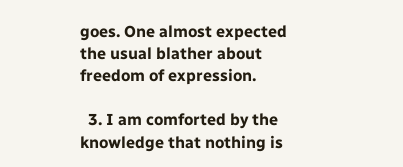goes. One almost expected the usual blather about freedom of expression.

  3. I am comforted by the knowledge that nothing is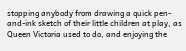stopping anybody from drawing a quick pen-and-ink sketch of their little children at play, as Queen Victoria used to do, and enjoying the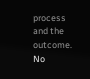process and the outcome. No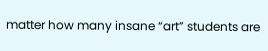matter how many insane “art” students are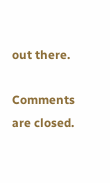out there.

Comments are closed.